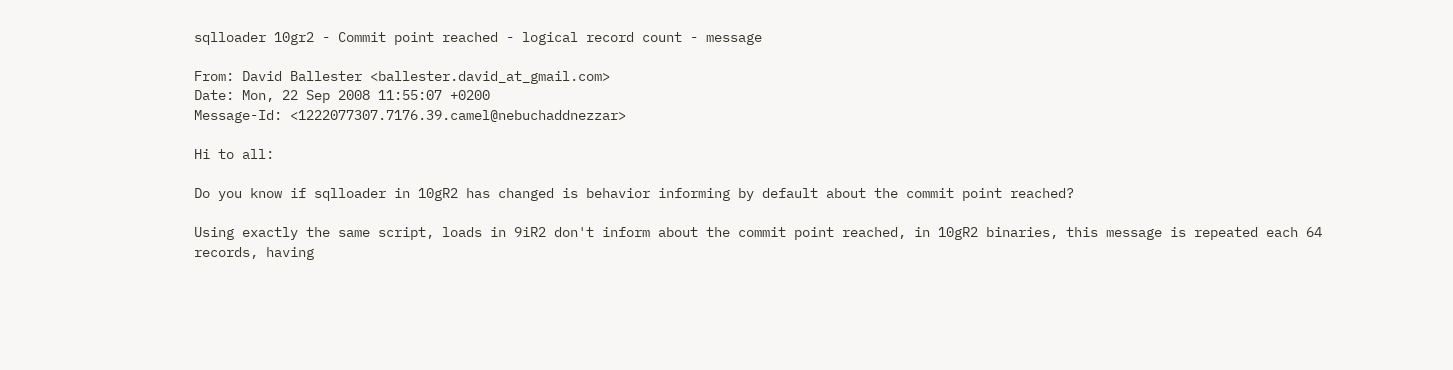sqlloader 10gr2 - Commit point reached - logical record count - message

From: David Ballester <ballester.david_at_gmail.com>
Date: Mon, 22 Sep 2008 11:55:07 +0200
Message-Id: <1222077307.7176.39.camel@nebuchaddnezzar>

Hi to all:

Do you know if sqlloader in 10gR2 has changed is behavior informing by default about the commit point reached?

Using exactly the same script, loads in 9iR2 don't inform about the commit point reached, in 10gR2 binaries, this message is repeated each 64 records, having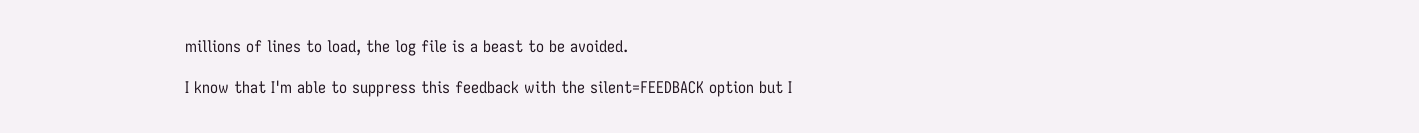millions of lines to load, the log file is a beast to be avoided.

I know that I'm able to suppress this feedback with the silent=FEEDBACK option but I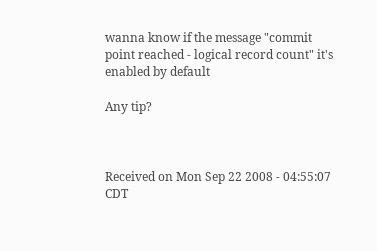wanna know if the message "commit point reached - logical record count" it's enabled by default

Any tip?



Received on Mon Sep 22 2008 - 04:55:07 CDT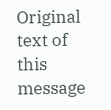Original text of this message